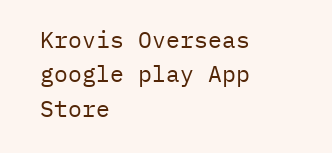Krovis Overseas
google play App Store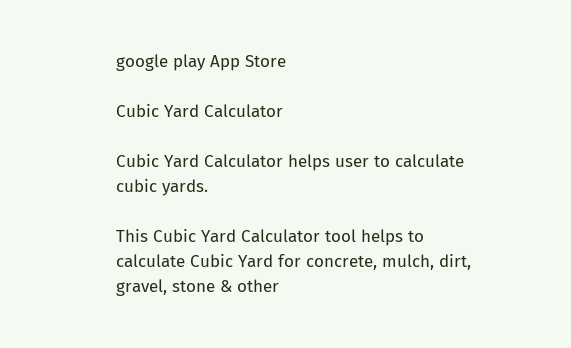google play App Store

Cubic Yard Calculator

Cubic Yard Calculator helps user to calculate cubic yards.

This Cubic Yard Calculator tool helps to calculate Cubic Yard for concrete, mulch, dirt, gravel, stone & other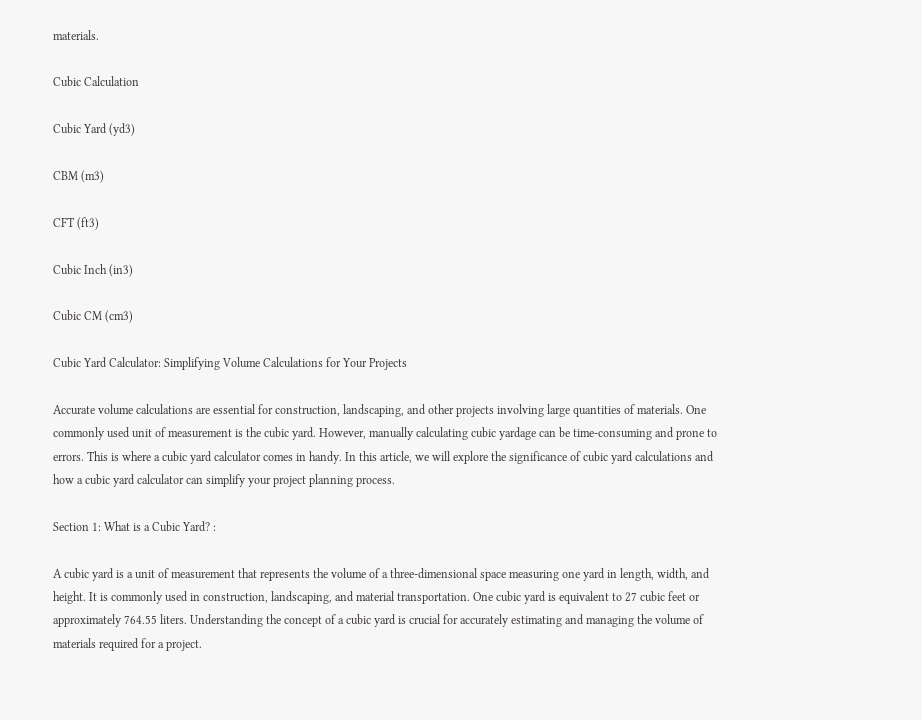materials.

Cubic Calculation

Cubic Yard (yd3)

CBM (m3)

CFT (ft3)

Cubic Inch (in3)

Cubic CM (cm3)

Cubic Yard Calculator: Simplifying Volume Calculations for Your Projects

Accurate volume calculations are essential for construction, landscaping, and other projects involving large quantities of materials. One commonly used unit of measurement is the cubic yard. However, manually calculating cubic yardage can be time-consuming and prone to errors. This is where a cubic yard calculator comes in handy. In this article, we will explore the significance of cubic yard calculations and how a cubic yard calculator can simplify your project planning process.

Section 1: What is a Cubic Yard? :

A cubic yard is a unit of measurement that represents the volume of a three-dimensional space measuring one yard in length, width, and height. It is commonly used in construction, landscaping, and material transportation. One cubic yard is equivalent to 27 cubic feet or approximately 764.55 liters. Understanding the concept of a cubic yard is crucial for accurately estimating and managing the volume of materials required for a project.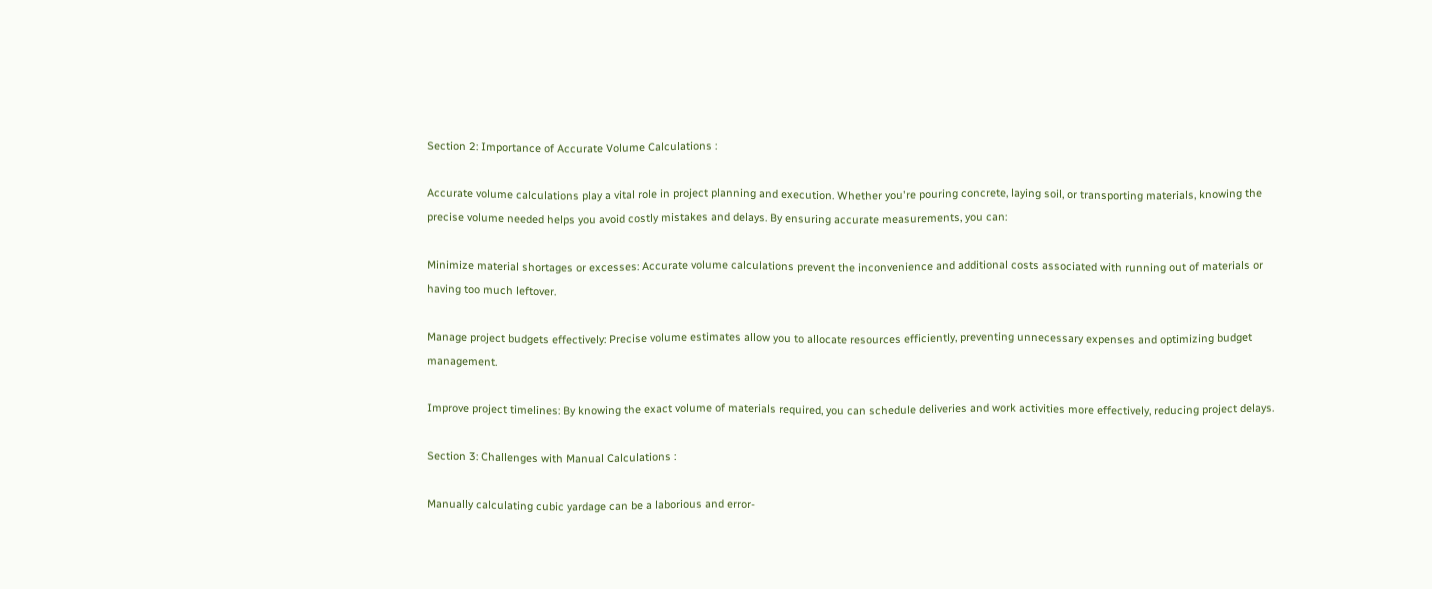Section 2: Importance of Accurate Volume Calculations :

Accurate volume calculations play a vital role in project planning and execution. Whether you're pouring concrete, laying soil, or transporting materials, knowing the precise volume needed helps you avoid costly mistakes and delays. By ensuring accurate measurements, you can:

Minimize material shortages or excesses: Accurate volume calculations prevent the inconvenience and additional costs associated with running out of materials or having too much leftover.

Manage project budgets effectively: Precise volume estimates allow you to allocate resources efficiently, preventing unnecessary expenses and optimizing budget management.

Improve project timelines: By knowing the exact volume of materials required, you can schedule deliveries and work activities more effectively, reducing project delays.

Section 3: Challenges with Manual Calculations :

Manually calculating cubic yardage can be a laborious and error-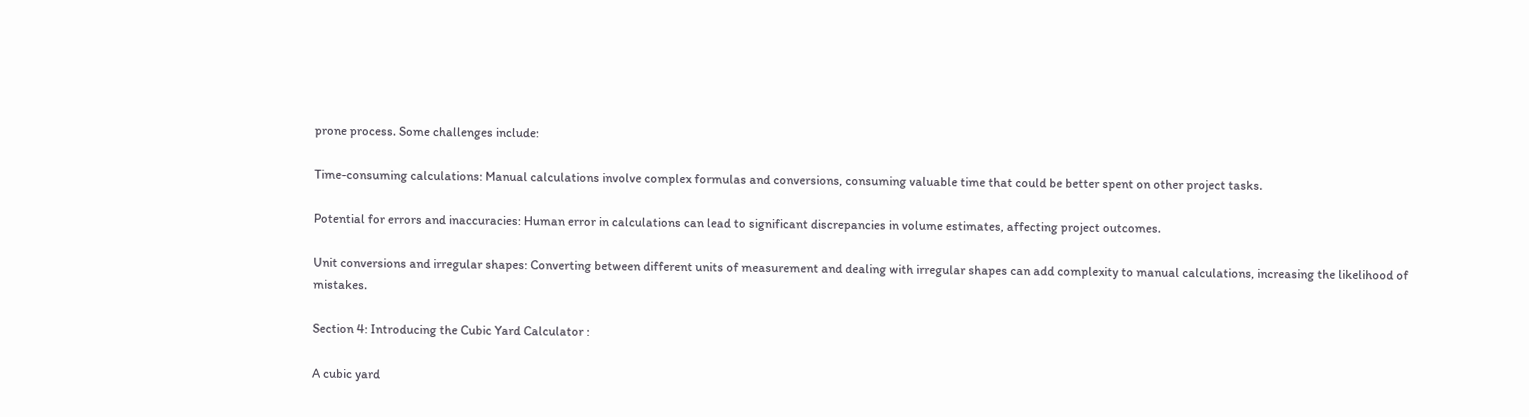prone process. Some challenges include:

Time-consuming calculations: Manual calculations involve complex formulas and conversions, consuming valuable time that could be better spent on other project tasks.

Potential for errors and inaccuracies: Human error in calculations can lead to significant discrepancies in volume estimates, affecting project outcomes.

Unit conversions and irregular shapes: Converting between different units of measurement and dealing with irregular shapes can add complexity to manual calculations, increasing the likelihood of mistakes.

Section 4: Introducing the Cubic Yard Calculator :

A cubic yard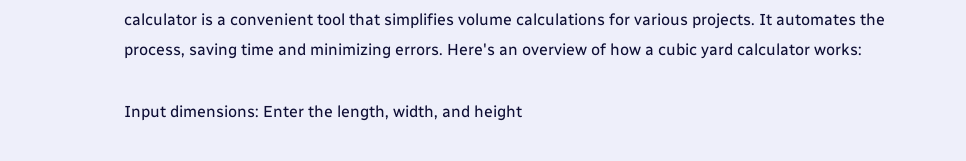calculator is a convenient tool that simplifies volume calculations for various projects. It automates the process, saving time and minimizing errors. Here's an overview of how a cubic yard calculator works:

Input dimensions: Enter the length, width, and height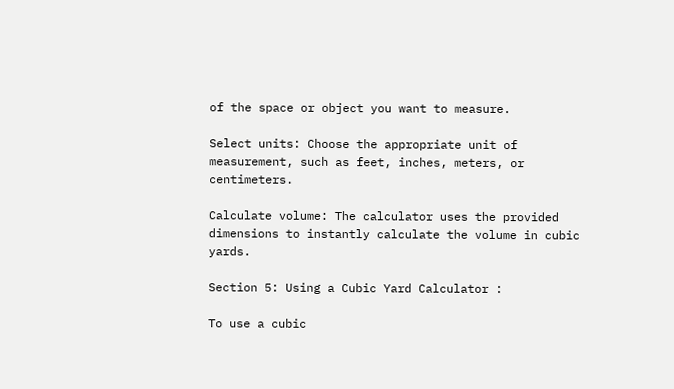of the space or object you want to measure.

Select units: Choose the appropriate unit of measurement, such as feet, inches, meters, or centimeters.

Calculate volume: The calculator uses the provided dimensions to instantly calculate the volume in cubic yards.

Section 5: Using a Cubic Yard Calculator :

To use a cubic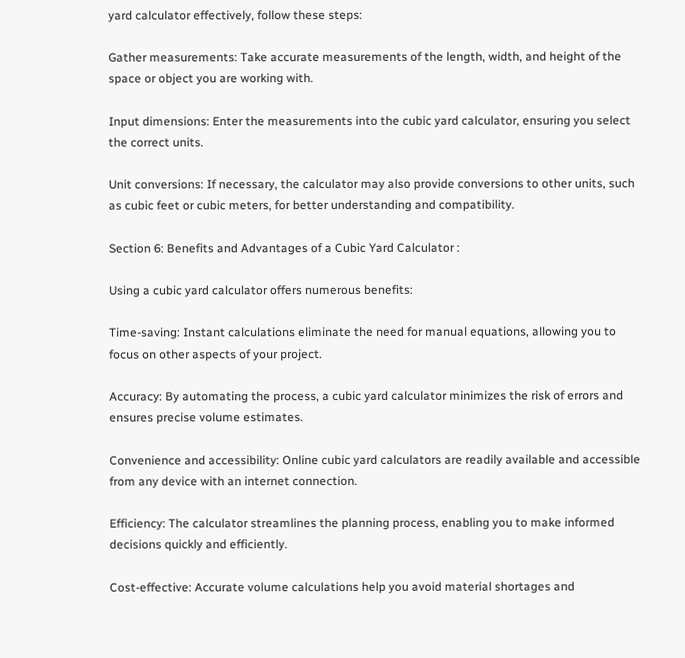yard calculator effectively, follow these steps:

Gather measurements: Take accurate measurements of the length, width, and height of the space or object you are working with.

Input dimensions: Enter the measurements into the cubic yard calculator, ensuring you select the correct units.

Unit conversions: If necessary, the calculator may also provide conversions to other units, such as cubic feet or cubic meters, for better understanding and compatibility.

Section 6: Benefits and Advantages of a Cubic Yard Calculator :

Using a cubic yard calculator offers numerous benefits:

Time-saving: Instant calculations eliminate the need for manual equations, allowing you to focus on other aspects of your project.

Accuracy: By automating the process, a cubic yard calculator minimizes the risk of errors and ensures precise volume estimates.

Convenience and accessibility: Online cubic yard calculators are readily available and accessible from any device with an internet connection.

Efficiency: The calculator streamlines the planning process, enabling you to make informed decisions quickly and efficiently.

Cost-effective: Accurate volume calculations help you avoid material shortages and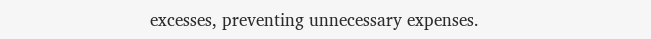excesses, preventing unnecessary expenses.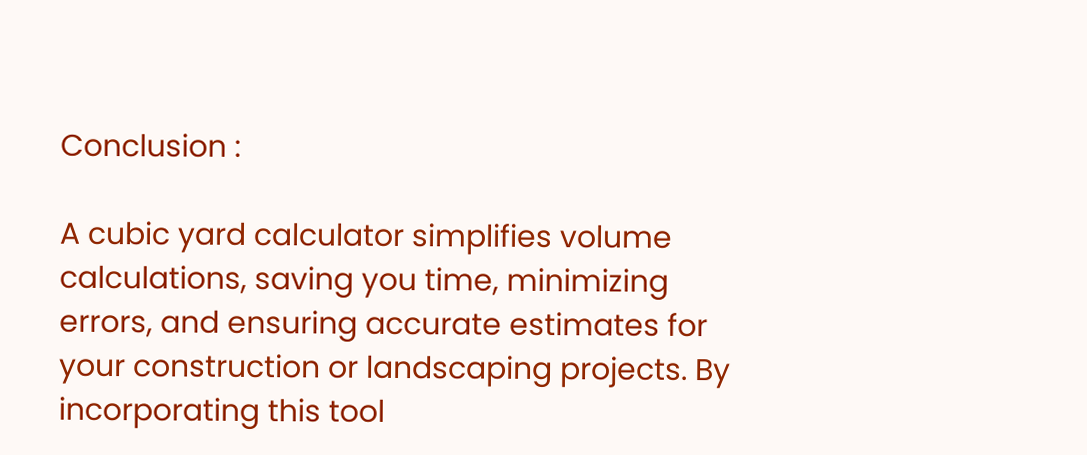Conclusion :

A cubic yard calculator simplifies volume calculations, saving you time, minimizing errors, and ensuring accurate estimates for your construction or landscaping projects. By incorporating this tool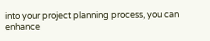into your project planning process, you can enhance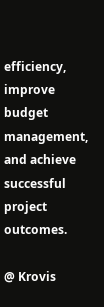efficiency, improve budget management, and achieve successful project outcomes.

@ Krovis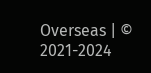Overseas | © 2021-2024